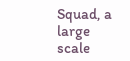Squad, a large scale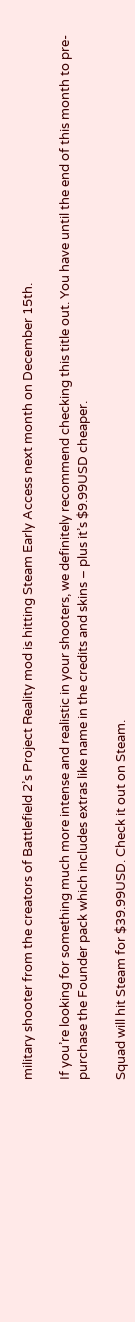military shooter from the creators of Battlefield 2’s Project Reality mod is hitting Steam Early Access next month on December 15th.

If you’re looking for something much more intense and realistic in your shooters, we definitely recommend checking this title out. You have until the end of this month to pre-purchase the Founder pack which includes extras like name in the credits and skins – plus it’s $9.99USD cheaper.

Squad will hit Steam for $39.99USD. Check it out on Steam.